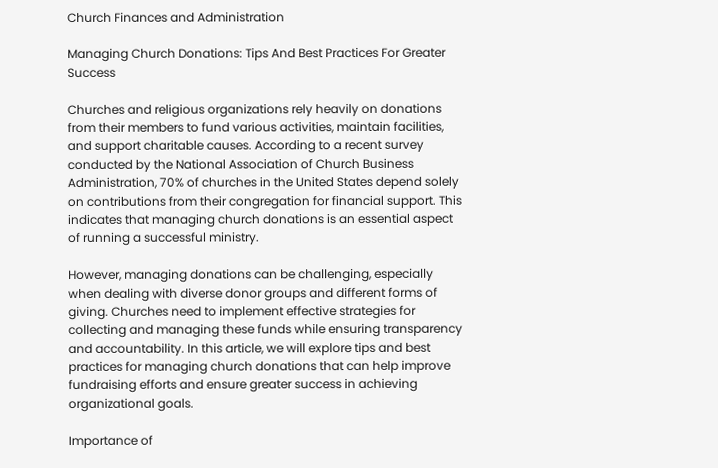Church Finances and Administration

Managing Church Donations: Tips And Best Practices For Greater Success

Churches and religious organizations rely heavily on donations from their members to fund various activities, maintain facilities, and support charitable causes. According to a recent survey conducted by the National Association of Church Business Administration, 70% of churches in the United States depend solely on contributions from their congregation for financial support. This indicates that managing church donations is an essential aspect of running a successful ministry.

However, managing donations can be challenging, especially when dealing with diverse donor groups and different forms of giving. Churches need to implement effective strategies for collecting and managing these funds while ensuring transparency and accountability. In this article, we will explore tips and best practices for managing church donations that can help improve fundraising efforts and ensure greater success in achieving organizational goals.

Importance of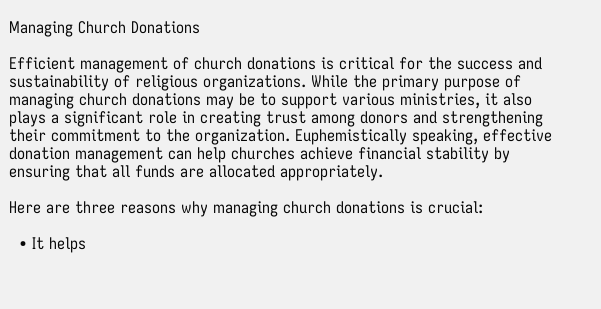Managing Church Donations

Efficient management of church donations is critical for the success and sustainability of religious organizations. While the primary purpose of managing church donations may be to support various ministries, it also plays a significant role in creating trust among donors and strengthening their commitment to the organization. Euphemistically speaking, effective donation management can help churches achieve financial stability by ensuring that all funds are allocated appropriately.

Here are three reasons why managing church donations is crucial:

  • It helps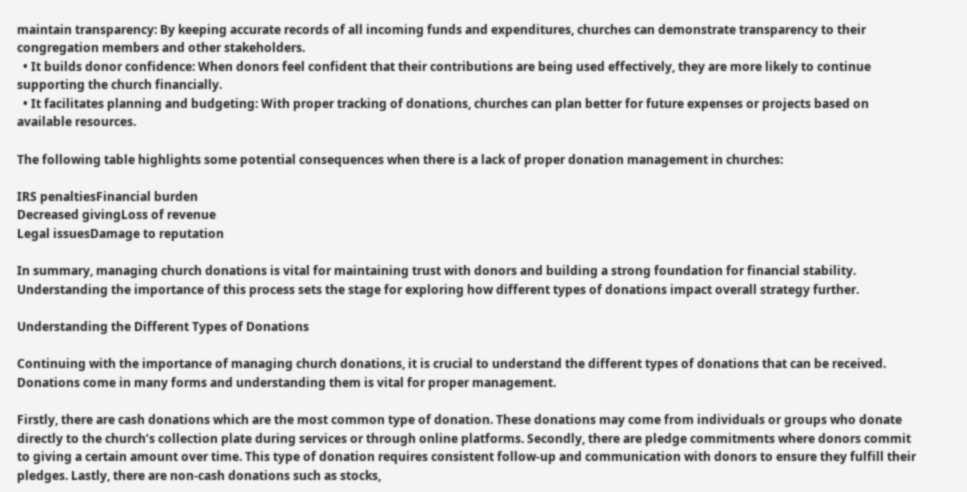maintain transparency: By keeping accurate records of all incoming funds and expenditures, churches can demonstrate transparency to their congregation members and other stakeholders.
  • It builds donor confidence: When donors feel confident that their contributions are being used effectively, they are more likely to continue supporting the church financially.
  • It facilitates planning and budgeting: With proper tracking of donations, churches can plan better for future expenses or projects based on available resources.

The following table highlights some potential consequences when there is a lack of proper donation management in churches:

IRS penaltiesFinancial burden
Decreased givingLoss of revenue
Legal issuesDamage to reputation

In summary, managing church donations is vital for maintaining trust with donors and building a strong foundation for financial stability. Understanding the importance of this process sets the stage for exploring how different types of donations impact overall strategy further.

Understanding the Different Types of Donations

Continuing with the importance of managing church donations, it is crucial to understand the different types of donations that can be received. Donations come in many forms and understanding them is vital for proper management.

Firstly, there are cash donations which are the most common type of donation. These donations may come from individuals or groups who donate directly to the church’s collection plate during services or through online platforms. Secondly, there are pledge commitments where donors commit to giving a certain amount over time. This type of donation requires consistent follow-up and communication with donors to ensure they fulfill their pledges. Lastly, there are non-cash donations such as stocks,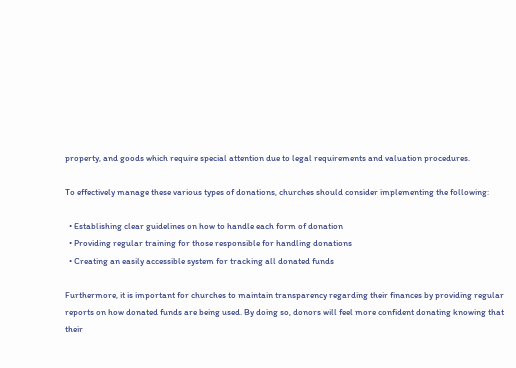property, and goods which require special attention due to legal requirements and valuation procedures.

To effectively manage these various types of donations, churches should consider implementing the following:

  • Establishing clear guidelines on how to handle each form of donation
  • Providing regular training for those responsible for handling donations
  • Creating an easily accessible system for tracking all donated funds

Furthermore, it is important for churches to maintain transparency regarding their finances by providing regular reports on how donated funds are being used. By doing so, donors will feel more confident donating knowing that their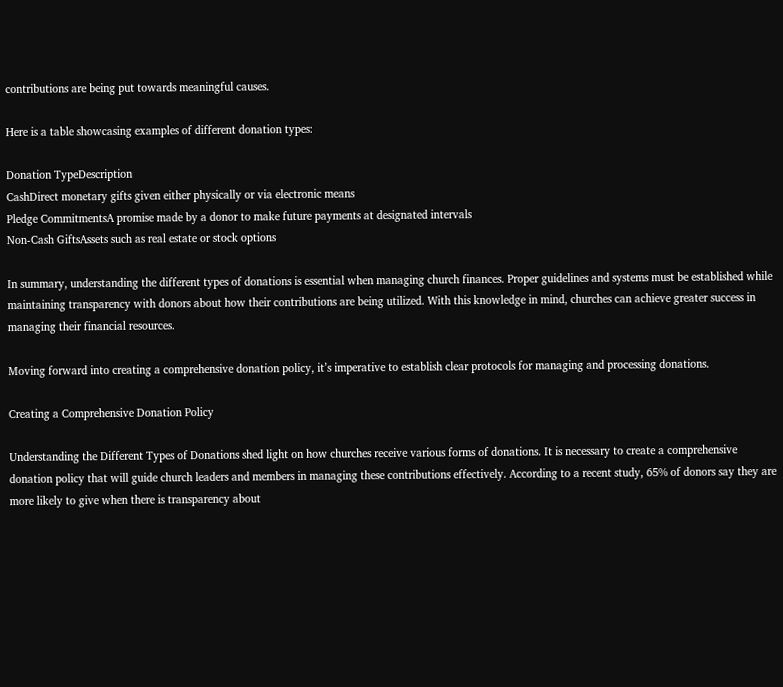contributions are being put towards meaningful causes.

Here is a table showcasing examples of different donation types:

Donation TypeDescription
CashDirect monetary gifts given either physically or via electronic means
Pledge CommitmentsA promise made by a donor to make future payments at designated intervals
Non-Cash GiftsAssets such as real estate or stock options

In summary, understanding the different types of donations is essential when managing church finances. Proper guidelines and systems must be established while maintaining transparency with donors about how their contributions are being utilized. With this knowledge in mind, churches can achieve greater success in managing their financial resources.

Moving forward into creating a comprehensive donation policy, it’s imperative to establish clear protocols for managing and processing donations.

Creating a Comprehensive Donation Policy

Understanding the Different Types of Donations shed light on how churches receive various forms of donations. It is necessary to create a comprehensive donation policy that will guide church leaders and members in managing these contributions effectively. According to a recent study, 65% of donors say they are more likely to give when there is transparency about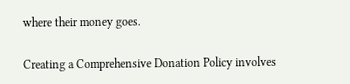where their money goes.

Creating a Comprehensive Donation Policy involves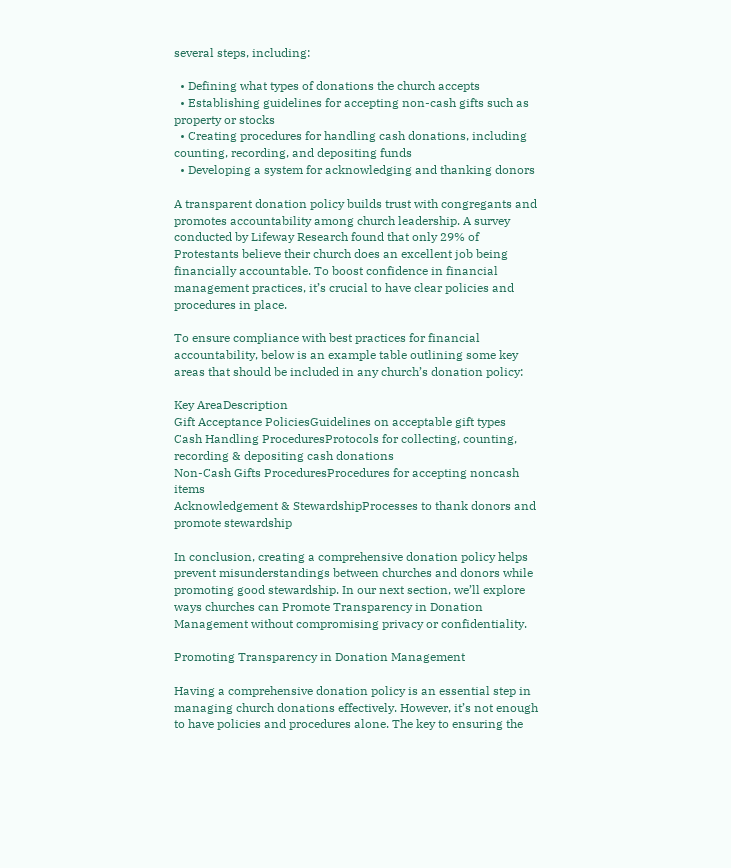several steps, including:

  • Defining what types of donations the church accepts
  • Establishing guidelines for accepting non-cash gifts such as property or stocks
  • Creating procedures for handling cash donations, including counting, recording, and depositing funds
  • Developing a system for acknowledging and thanking donors

A transparent donation policy builds trust with congregants and promotes accountability among church leadership. A survey conducted by Lifeway Research found that only 29% of Protestants believe their church does an excellent job being financially accountable. To boost confidence in financial management practices, it’s crucial to have clear policies and procedures in place.

To ensure compliance with best practices for financial accountability, below is an example table outlining some key areas that should be included in any church’s donation policy:

Key AreaDescription
Gift Acceptance PoliciesGuidelines on acceptable gift types
Cash Handling ProceduresProtocols for collecting, counting, recording & depositing cash donations
Non-Cash Gifts ProceduresProcedures for accepting noncash items
Acknowledgement & StewardshipProcesses to thank donors and promote stewardship

In conclusion, creating a comprehensive donation policy helps prevent misunderstandings between churches and donors while promoting good stewardship. In our next section, we’ll explore ways churches can Promote Transparency in Donation Management without compromising privacy or confidentiality.

Promoting Transparency in Donation Management

Having a comprehensive donation policy is an essential step in managing church donations effectively. However, it’s not enough to have policies and procedures alone. The key to ensuring the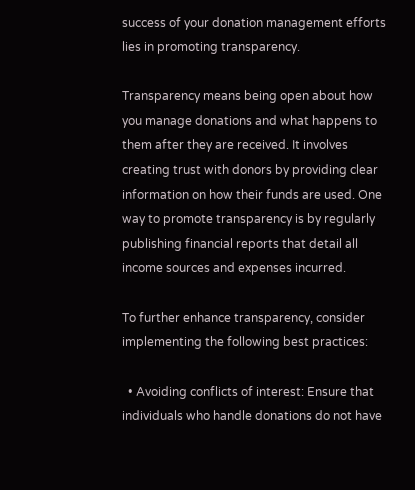success of your donation management efforts lies in promoting transparency.

Transparency means being open about how you manage donations and what happens to them after they are received. It involves creating trust with donors by providing clear information on how their funds are used. One way to promote transparency is by regularly publishing financial reports that detail all income sources and expenses incurred.

To further enhance transparency, consider implementing the following best practices:

  • Avoiding conflicts of interest: Ensure that individuals who handle donations do not have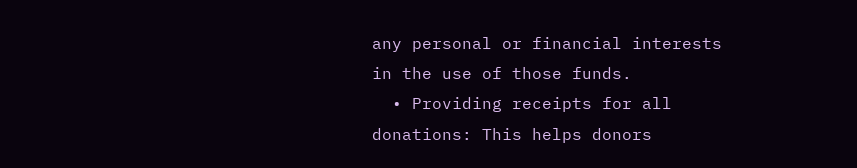any personal or financial interests in the use of those funds.
  • Providing receipts for all donations: This helps donors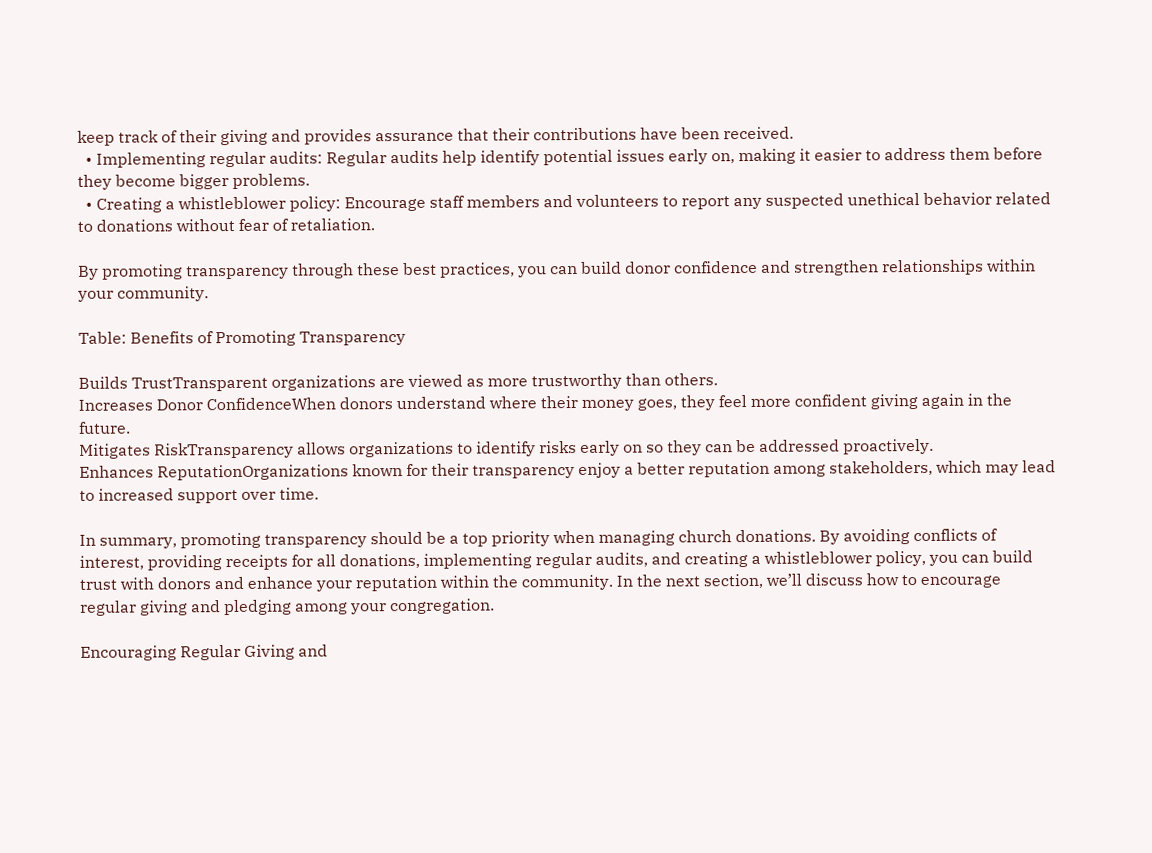keep track of their giving and provides assurance that their contributions have been received.
  • Implementing regular audits: Regular audits help identify potential issues early on, making it easier to address them before they become bigger problems.
  • Creating a whistleblower policy: Encourage staff members and volunteers to report any suspected unethical behavior related to donations without fear of retaliation.

By promoting transparency through these best practices, you can build donor confidence and strengthen relationships within your community.

Table: Benefits of Promoting Transparency

Builds TrustTransparent organizations are viewed as more trustworthy than others.
Increases Donor ConfidenceWhen donors understand where their money goes, they feel more confident giving again in the future.
Mitigates RiskTransparency allows organizations to identify risks early on so they can be addressed proactively.
Enhances ReputationOrganizations known for their transparency enjoy a better reputation among stakeholders, which may lead to increased support over time.

In summary, promoting transparency should be a top priority when managing church donations. By avoiding conflicts of interest, providing receipts for all donations, implementing regular audits, and creating a whistleblower policy, you can build trust with donors and enhance your reputation within the community. In the next section, we’ll discuss how to encourage regular giving and pledging among your congregation.

Encouraging Regular Giving and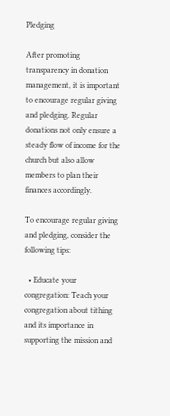Pledging

After promoting transparency in donation management, it is important to encourage regular giving and pledging. Regular donations not only ensure a steady flow of income for the church but also allow members to plan their finances accordingly.

To encourage regular giving and pledging, consider the following tips:

  • Educate your congregation: Teach your congregation about tithing and its importance in supporting the mission and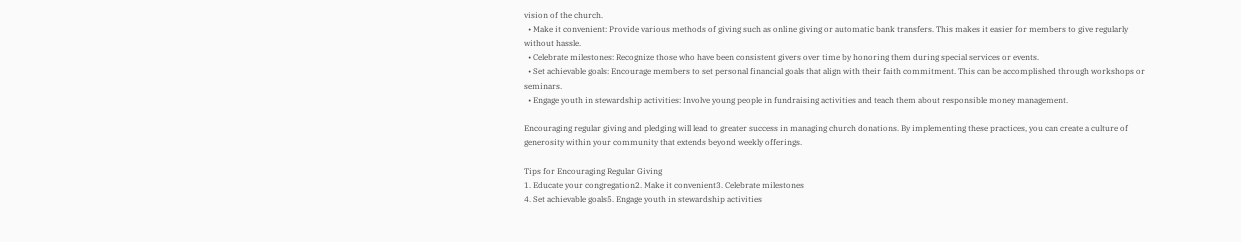vision of the church.
  • Make it convenient: Provide various methods of giving such as online giving or automatic bank transfers. This makes it easier for members to give regularly without hassle.
  • Celebrate milestones: Recognize those who have been consistent givers over time by honoring them during special services or events.
  • Set achievable goals: Encourage members to set personal financial goals that align with their faith commitment. This can be accomplished through workshops or seminars.
  • Engage youth in stewardship activities: Involve young people in fundraising activities and teach them about responsible money management.

Encouraging regular giving and pledging will lead to greater success in managing church donations. By implementing these practices, you can create a culture of generosity within your community that extends beyond weekly offerings.

Tips for Encouraging Regular Giving
1. Educate your congregation2. Make it convenient3. Celebrate milestones
4. Set achievable goals5. Engage youth in stewardship activities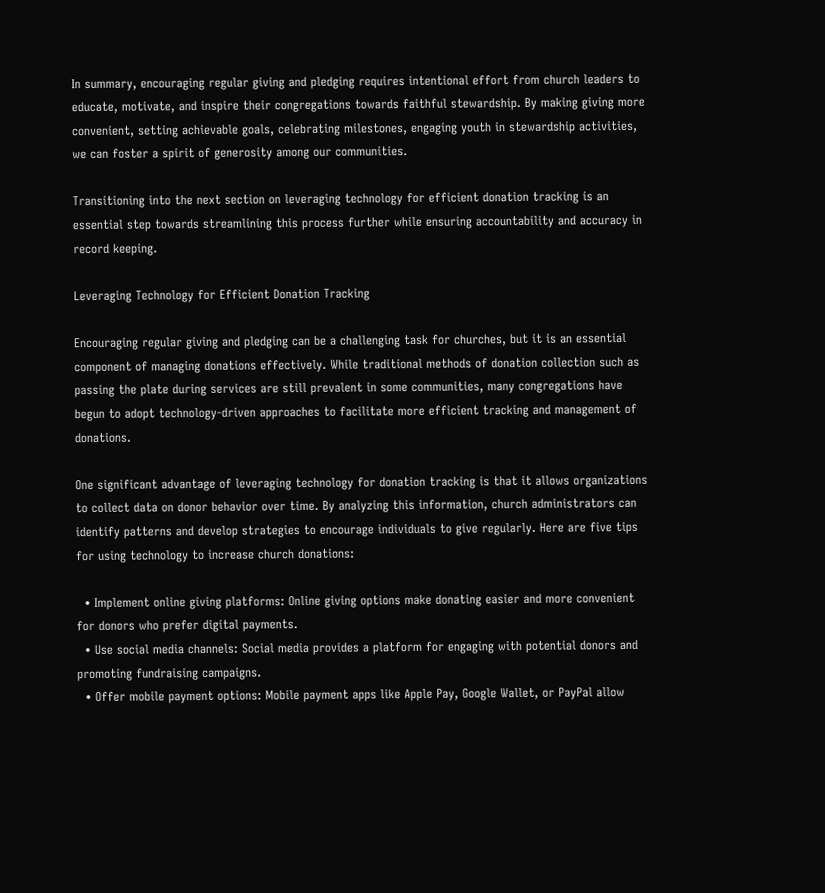In summary, encouraging regular giving and pledging requires intentional effort from church leaders to educate, motivate, and inspire their congregations towards faithful stewardship. By making giving more convenient, setting achievable goals, celebrating milestones, engaging youth in stewardship activities, we can foster a spirit of generosity among our communities.

Transitioning into the next section on leveraging technology for efficient donation tracking is an essential step towards streamlining this process further while ensuring accountability and accuracy in record keeping.

Leveraging Technology for Efficient Donation Tracking

Encouraging regular giving and pledging can be a challenging task for churches, but it is an essential component of managing donations effectively. While traditional methods of donation collection such as passing the plate during services are still prevalent in some communities, many congregations have begun to adopt technology-driven approaches to facilitate more efficient tracking and management of donations.

One significant advantage of leveraging technology for donation tracking is that it allows organizations to collect data on donor behavior over time. By analyzing this information, church administrators can identify patterns and develop strategies to encourage individuals to give regularly. Here are five tips for using technology to increase church donations:

  • Implement online giving platforms: Online giving options make donating easier and more convenient for donors who prefer digital payments.
  • Use social media channels: Social media provides a platform for engaging with potential donors and promoting fundraising campaigns.
  • Offer mobile payment options: Mobile payment apps like Apple Pay, Google Wallet, or PayPal allow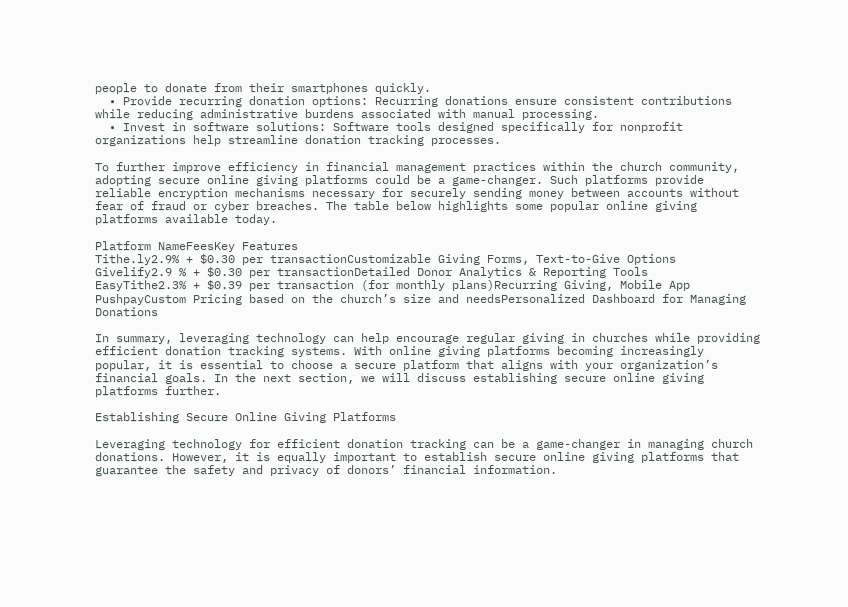people to donate from their smartphones quickly.
  • Provide recurring donation options: Recurring donations ensure consistent contributions while reducing administrative burdens associated with manual processing.
  • Invest in software solutions: Software tools designed specifically for nonprofit organizations help streamline donation tracking processes.

To further improve efficiency in financial management practices within the church community, adopting secure online giving platforms could be a game-changer. Such platforms provide reliable encryption mechanisms necessary for securely sending money between accounts without fear of fraud or cyber breaches. The table below highlights some popular online giving platforms available today.

Platform NameFeesKey Features
Tithe.ly2.9% + $0.30 per transactionCustomizable Giving Forms, Text-to-Give Options
Givelify2.9 % + $0.30 per transactionDetailed Donor Analytics & Reporting Tools
EasyTithe2.3% + $0.39 per transaction (for monthly plans)Recurring Giving, Mobile App
PushpayCustom Pricing based on the church’s size and needsPersonalized Dashboard for Managing Donations

In summary, leveraging technology can help encourage regular giving in churches while providing efficient donation tracking systems. With online giving platforms becoming increasingly popular, it is essential to choose a secure platform that aligns with your organization’s financial goals. In the next section, we will discuss establishing secure online giving platforms further.

Establishing Secure Online Giving Platforms

Leveraging technology for efficient donation tracking can be a game-changer in managing church donations. However, it is equally important to establish secure online giving platforms that guarantee the safety and privacy of donors’ financial information.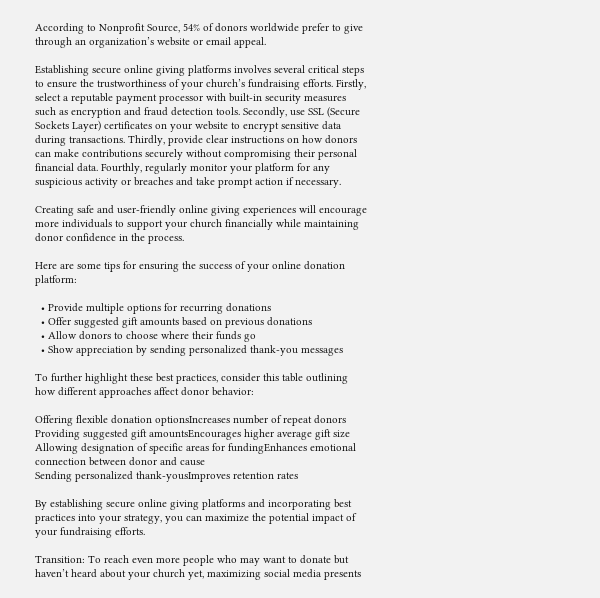According to Nonprofit Source, 54% of donors worldwide prefer to give through an organization’s website or email appeal.

Establishing secure online giving platforms involves several critical steps to ensure the trustworthiness of your church’s fundraising efforts. Firstly, select a reputable payment processor with built-in security measures such as encryption and fraud detection tools. Secondly, use SSL (Secure Sockets Layer) certificates on your website to encrypt sensitive data during transactions. Thirdly, provide clear instructions on how donors can make contributions securely without compromising their personal financial data. Fourthly, regularly monitor your platform for any suspicious activity or breaches and take prompt action if necessary.

Creating safe and user-friendly online giving experiences will encourage more individuals to support your church financially while maintaining donor confidence in the process.

Here are some tips for ensuring the success of your online donation platform:

  • Provide multiple options for recurring donations
  • Offer suggested gift amounts based on previous donations
  • Allow donors to choose where their funds go
  • Show appreciation by sending personalized thank-you messages

To further highlight these best practices, consider this table outlining how different approaches affect donor behavior:

Offering flexible donation optionsIncreases number of repeat donors
Providing suggested gift amountsEncourages higher average gift size
Allowing designation of specific areas for fundingEnhances emotional connection between donor and cause
Sending personalized thank-yousImproves retention rates

By establishing secure online giving platforms and incorporating best practices into your strategy, you can maximize the potential impact of your fundraising efforts.

Transition: To reach even more people who may want to donate but haven’t heard about your church yet, maximizing social media presents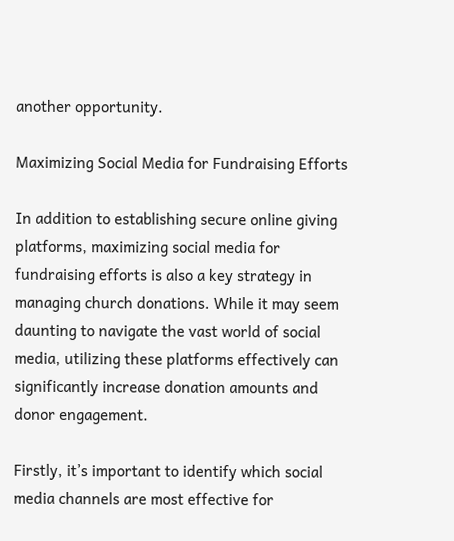another opportunity.

Maximizing Social Media for Fundraising Efforts

In addition to establishing secure online giving platforms, maximizing social media for fundraising efforts is also a key strategy in managing church donations. While it may seem daunting to navigate the vast world of social media, utilizing these platforms effectively can significantly increase donation amounts and donor engagement.

Firstly, it’s important to identify which social media channels are most effective for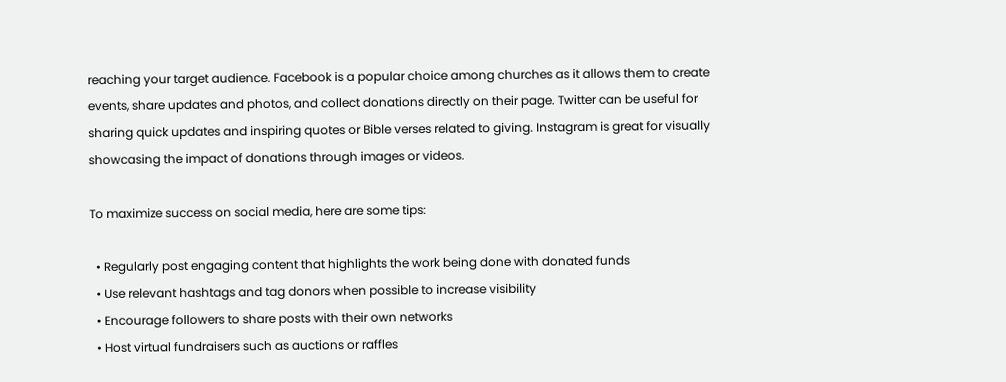reaching your target audience. Facebook is a popular choice among churches as it allows them to create events, share updates and photos, and collect donations directly on their page. Twitter can be useful for sharing quick updates and inspiring quotes or Bible verses related to giving. Instagram is great for visually showcasing the impact of donations through images or videos.

To maximize success on social media, here are some tips:

  • Regularly post engaging content that highlights the work being done with donated funds
  • Use relevant hashtags and tag donors when possible to increase visibility
  • Encourage followers to share posts with their own networks
  • Host virtual fundraisers such as auctions or raffles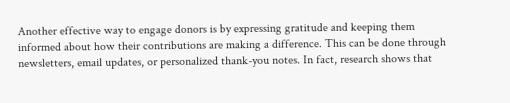Another effective way to engage donors is by expressing gratitude and keeping them informed about how their contributions are making a difference. This can be done through newsletters, email updates, or personalized thank-you notes. In fact, research shows that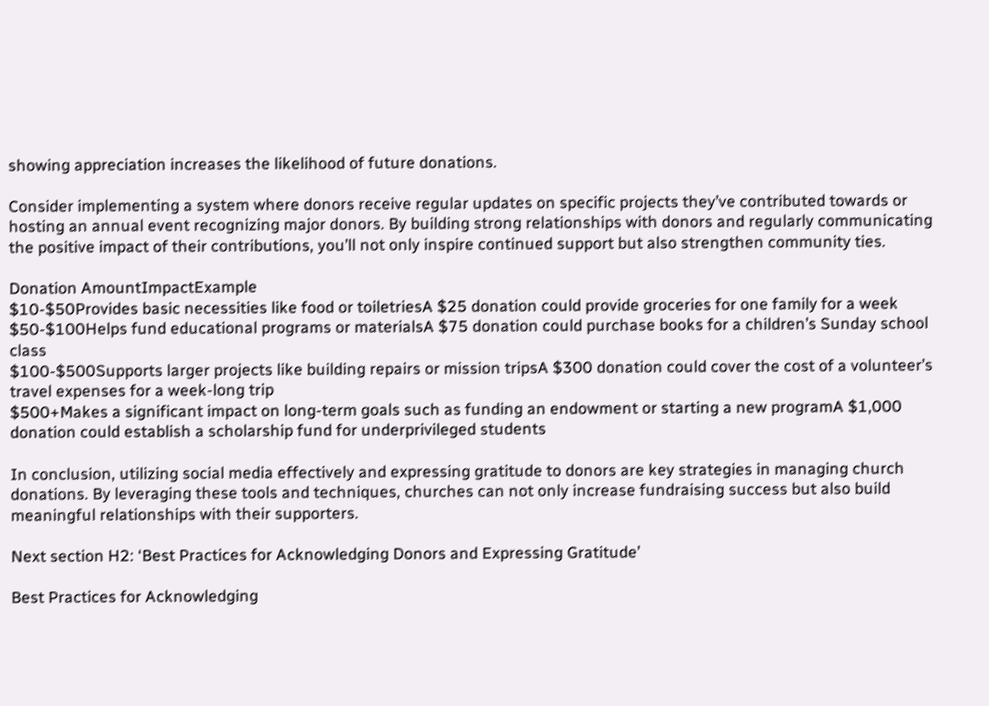showing appreciation increases the likelihood of future donations.

Consider implementing a system where donors receive regular updates on specific projects they’ve contributed towards or hosting an annual event recognizing major donors. By building strong relationships with donors and regularly communicating the positive impact of their contributions, you’ll not only inspire continued support but also strengthen community ties.

Donation AmountImpactExample
$10-$50Provides basic necessities like food or toiletriesA $25 donation could provide groceries for one family for a week
$50-$100Helps fund educational programs or materialsA $75 donation could purchase books for a children’s Sunday school class
$100-$500Supports larger projects like building repairs or mission tripsA $300 donation could cover the cost of a volunteer’s travel expenses for a week-long trip
$500+Makes a significant impact on long-term goals such as funding an endowment or starting a new programA $1,000 donation could establish a scholarship fund for underprivileged students

In conclusion, utilizing social media effectively and expressing gratitude to donors are key strategies in managing church donations. By leveraging these tools and techniques, churches can not only increase fundraising success but also build meaningful relationships with their supporters.

Next section H2: ‘Best Practices for Acknowledging Donors and Expressing Gratitude’

Best Practices for Acknowledging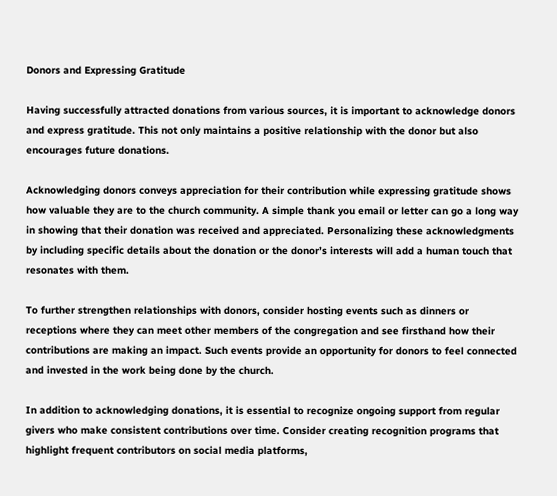Donors and Expressing Gratitude

Having successfully attracted donations from various sources, it is important to acknowledge donors and express gratitude. This not only maintains a positive relationship with the donor but also encourages future donations.

Acknowledging donors conveys appreciation for their contribution while expressing gratitude shows how valuable they are to the church community. A simple thank you email or letter can go a long way in showing that their donation was received and appreciated. Personalizing these acknowledgments by including specific details about the donation or the donor’s interests will add a human touch that resonates with them.

To further strengthen relationships with donors, consider hosting events such as dinners or receptions where they can meet other members of the congregation and see firsthand how their contributions are making an impact. Such events provide an opportunity for donors to feel connected and invested in the work being done by the church.

In addition to acknowledging donations, it is essential to recognize ongoing support from regular givers who make consistent contributions over time. Consider creating recognition programs that highlight frequent contributors on social media platforms,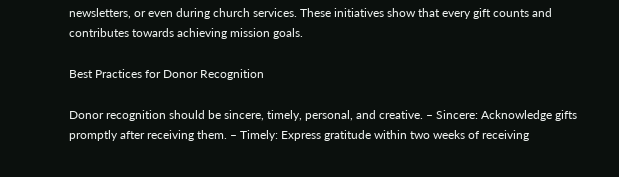newsletters, or even during church services. These initiatives show that every gift counts and contributes towards achieving mission goals.

Best Practices for Donor Recognition

Donor recognition should be sincere, timely, personal, and creative. – Sincere: Acknowledge gifts promptly after receiving them. – Timely: Express gratitude within two weeks of receiving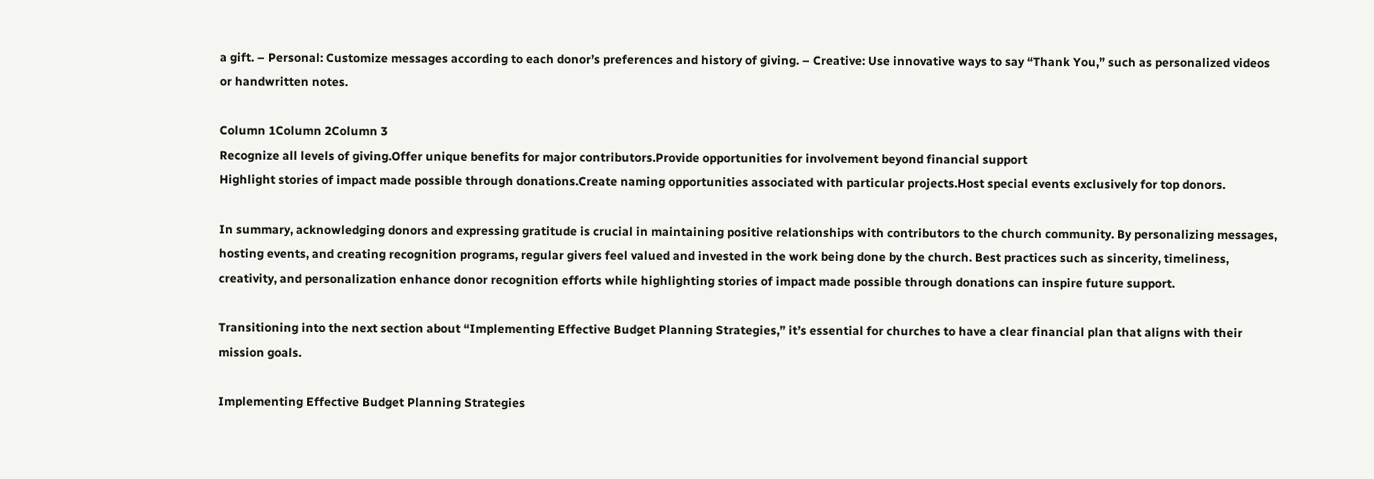a gift. – Personal: Customize messages according to each donor’s preferences and history of giving. – Creative: Use innovative ways to say “Thank You,” such as personalized videos or handwritten notes.

Column 1Column 2Column 3
Recognize all levels of giving.Offer unique benefits for major contributors.Provide opportunities for involvement beyond financial support
Highlight stories of impact made possible through donations.Create naming opportunities associated with particular projects.Host special events exclusively for top donors.

In summary, acknowledging donors and expressing gratitude is crucial in maintaining positive relationships with contributors to the church community. By personalizing messages, hosting events, and creating recognition programs, regular givers feel valued and invested in the work being done by the church. Best practices such as sincerity, timeliness, creativity, and personalization enhance donor recognition efforts while highlighting stories of impact made possible through donations can inspire future support.

Transitioning into the next section about “Implementing Effective Budget Planning Strategies,” it’s essential for churches to have a clear financial plan that aligns with their mission goals.

Implementing Effective Budget Planning Strategies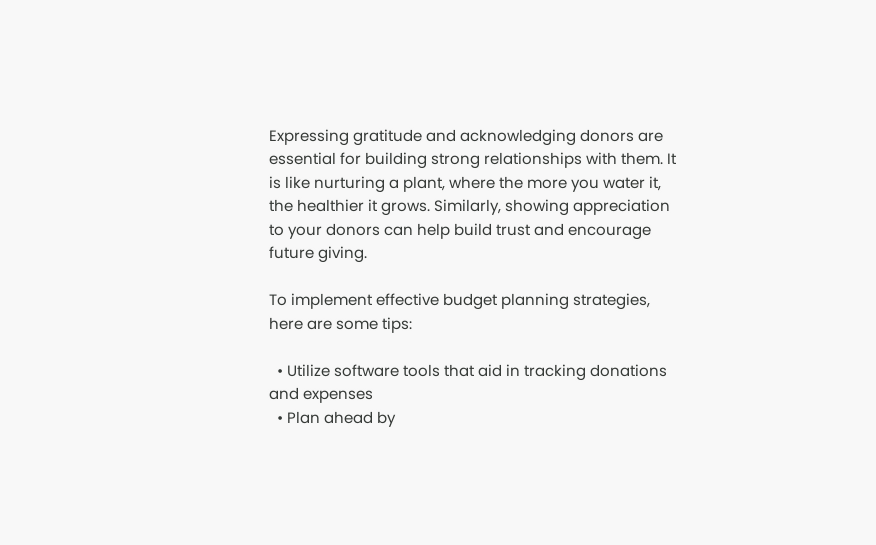Expressing gratitude and acknowledging donors are essential for building strong relationships with them. It is like nurturing a plant, where the more you water it, the healthier it grows. Similarly, showing appreciation to your donors can help build trust and encourage future giving.

To implement effective budget planning strategies, here are some tips:

  • Utilize software tools that aid in tracking donations and expenses
  • Plan ahead by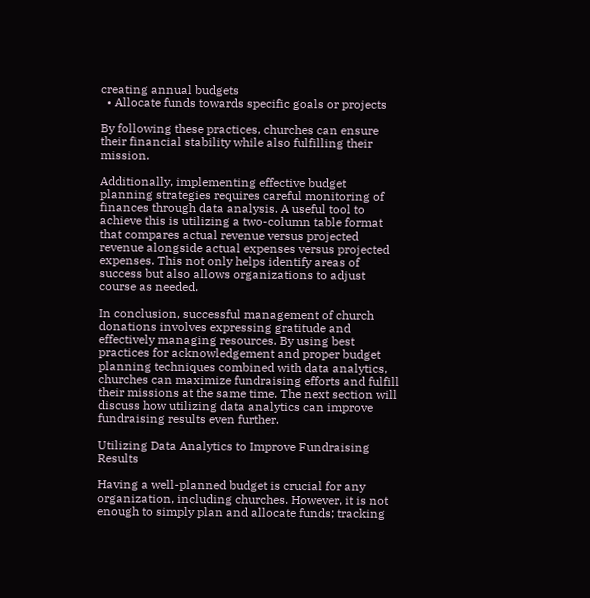creating annual budgets
  • Allocate funds towards specific goals or projects

By following these practices, churches can ensure their financial stability while also fulfilling their mission.

Additionally, implementing effective budget planning strategies requires careful monitoring of finances through data analysis. A useful tool to achieve this is utilizing a two-column table format that compares actual revenue versus projected revenue alongside actual expenses versus projected expenses. This not only helps identify areas of success but also allows organizations to adjust course as needed.

In conclusion, successful management of church donations involves expressing gratitude and effectively managing resources. By using best practices for acknowledgement and proper budget planning techniques combined with data analytics, churches can maximize fundraising efforts and fulfill their missions at the same time. The next section will discuss how utilizing data analytics can improve fundraising results even further.

Utilizing Data Analytics to Improve Fundraising Results

Having a well-planned budget is crucial for any organization, including churches. However, it is not enough to simply plan and allocate funds; tracking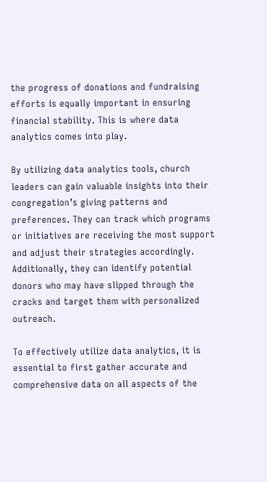the progress of donations and fundraising efforts is equally important in ensuring financial stability. This is where data analytics comes into play.

By utilizing data analytics tools, church leaders can gain valuable insights into their congregation’s giving patterns and preferences. They can track which programs or initiatives are receiving the most support and adjust their strategies accordingly. Additionally, they can identify potential donors who may have slipped through the cracks and target them with personalized outreach.

To effectively utilize data analytics, it is essential to first gather accurate and comprehensive data on all aspects of the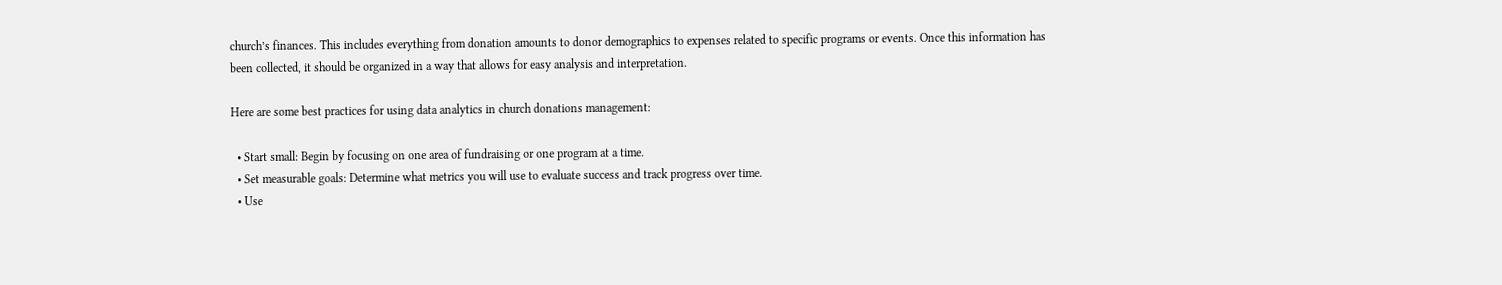church’s finances. This includes everything from donation amounts to donor demographics to expenses related to specific programs or events. Once this information has been collected, it should be organized in a way that allows for easy analysis and interpretation.

Here are some best practices for using data analytics in church donations management:

  • Start small: Begin by focusing on one area of fundraising or one program at a time.
  • Set measurable goals: Determine what metrics you will use to evaluate success and track progress over time.
  • Use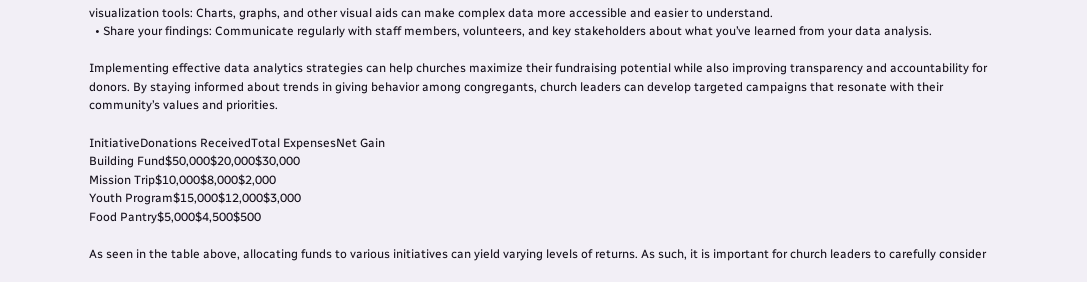visualization tools: Charts, graphs, and other visual aids can make complex data more accessible and easier to understand.
  • Share your findings: Communicate regularly with staff members, volunteers, and key stakeholders about what you’ve learned from your data analysis.

Implementing effective data analytics strategies can help churches maximize their fundraising potential while also improving transparency and accountability for donors. By staying informed about trends in giving behavior among congregants, church leaders can develop targeted campaigns that resonate with their community’s values and priorities.

InitiativeDonations ReceivedTotal ExpensesNet Gain
Building Fund$50,000$20,000$30,000
Mission Trip$10,000$8,000$2,000
Youth Program$15,000$12,000$3,000
Food Pantry$5,000$4,500$500

As seen in the table above, allocating funds to various initiatives can yield varying levels of returns. As such, it is important for church leaders to carefully consider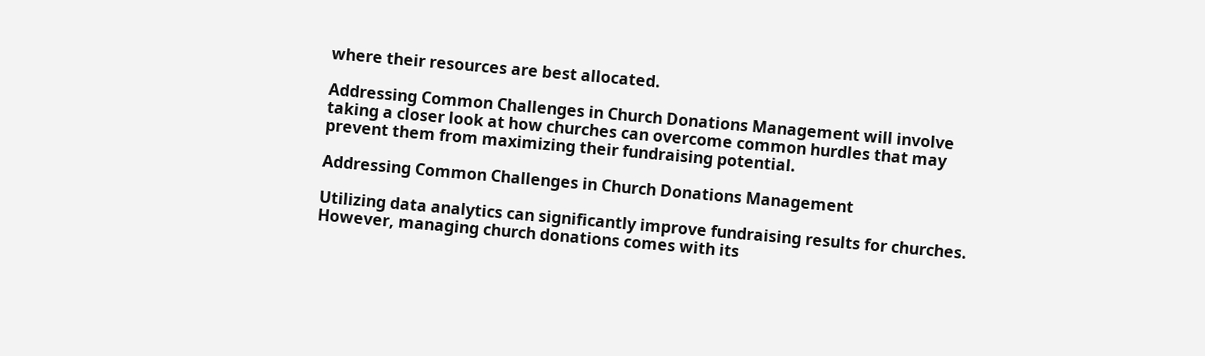where their resources are best allocated.

Addressing Common Challenges in Church Donations Management will involve taking a closer look at how churches can overcome common hurdles that may prevent them from maximizing their fundraising potential.

Addressing Common Challenges in Church Donations Management

Utilizing data analytics can significantly improve fundraising results for churches. However, managing church donations comes with its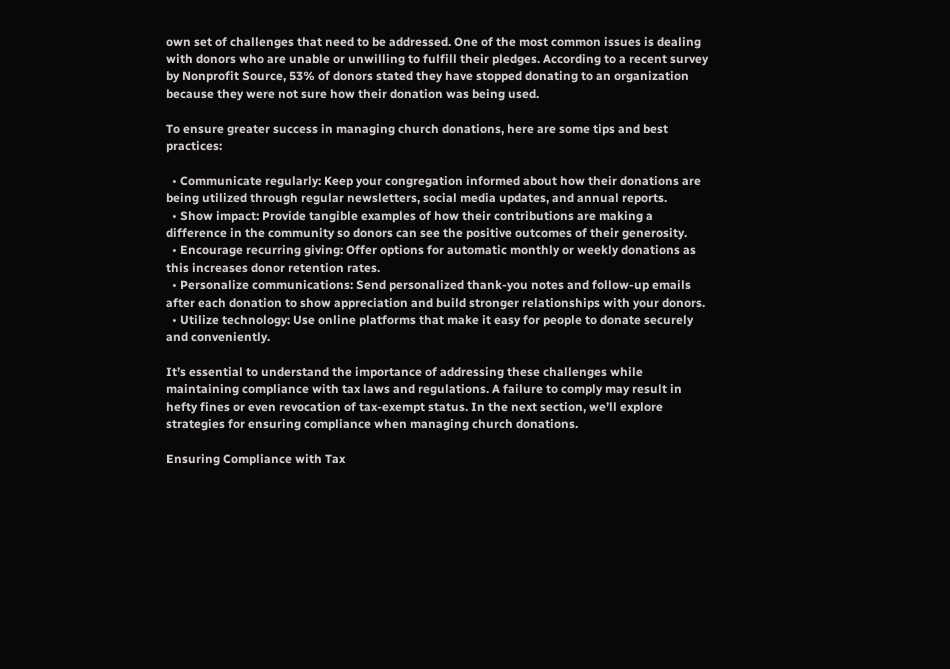own set of challenges that need to be addressed. One of the most common issues is dealing with donors who are unable or unwilling to fulfill their pledges. According to a recent survey by Nonprofit Source, 53% of donors stated they have stopped donating to an organization because they were not sure how their donation was being used.

To ensure greater success in managing church donations, here are some tips and best practices:

  • Communicate regularly: Keep your congregation informed about how their donations are being utilized through regular newsletters, social media updates, and annual reports.
  • Show impact: Provide tangible examples of how their contributions are making a difference in the community so donors can see the positive outcomes of their generosity.
  • Encourage recurring giving: Offer options for automatic monthly or weekly donations as this increases donor retention rates.
  • Personalize communications: Send personalized thank-you notes and follow-up emails after each donation to show appreciation and build stronger relationships with your donors.
  • Utilize technology: Use online platforms that make it easy for people to donate securely and conveniently.

It’s essential to understand the importance of addressing these challenges while maintaining compliance with tax laws and regulations. A failure to comply may result in hefty fines or even revocation of tax-exempt status. In the next section, we’ll explore strategies for ensuring compliance when managing church donations.

Ensuring Compliance with Tax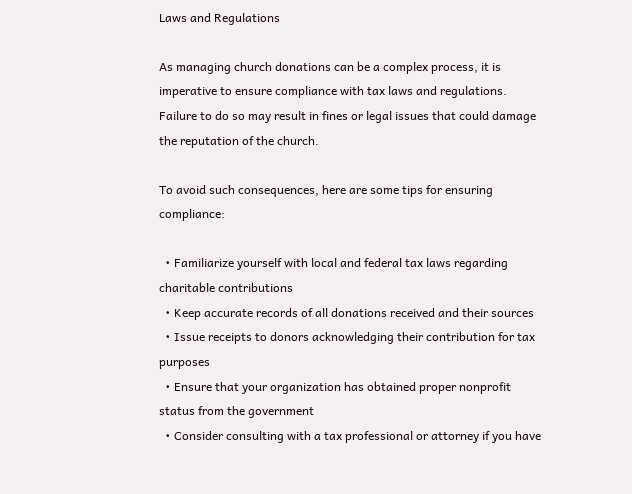Laws and Regulations

As managing church donations can be a complex process, it is imperative to ensure compliance with tax laws and regulations. Failure to do so may result in fines or legal issues that could damage the reputation of the church.

To avoid such consequences, here are some tips for ensuring compliance:

  • Familiarize yourself with local and federal tax laws regarding charitable contributions
  • Keep accurate records of all donations received and their sources
  • Issue receipts to donors acknowledging their contribution for tax purposes
  • Ensure that your organization has obtained proper nonprofit status from the government
  • Consider consulting with a tax professional or attorney if you have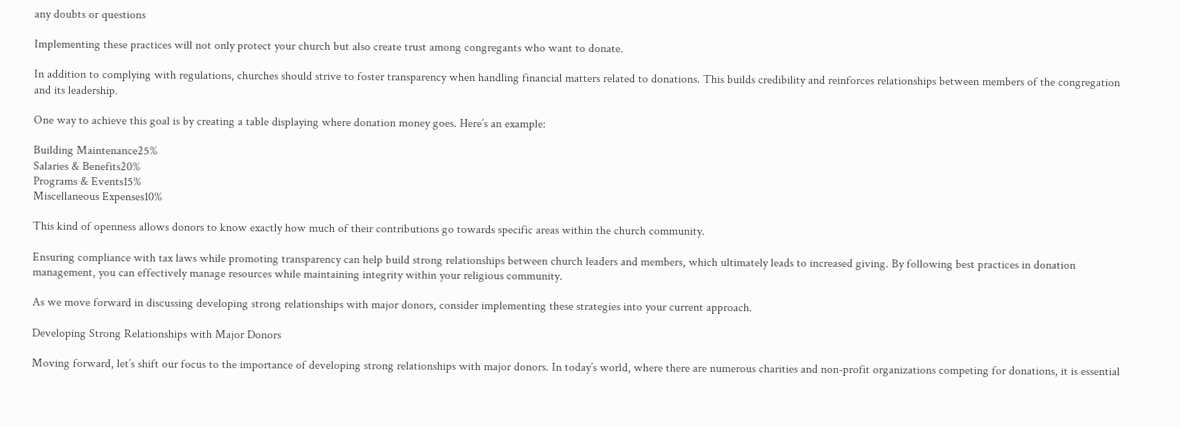any doubts or questions

Implementing these practices will not only protect your church but also create trust among congregants who want to donate.

In addition to complying with regulations, churches should strive to foster transparency when handling financial matters related to donations. This builds credibility and reinforces relationships between members of the congregation and its leadership.

One way to achieve this goal is by creating a table displaying where donation money goes. Here’s an example:

Building Maintenance25%
Salaries & Benefits20%
Programs & Events15%
Miscellaneous Expenses10%

This kind of openness allows donors to know exactly how much of their contributions go towards specific areas within the church community.

Ensuring compliance with tax laws while promoting transparency can help build strong relationships between church leaders and members, which ultimately leads to increased giving. By following best practices in donation management, you can effectively manage resources while maintaining integrity within your religious community.

As we move forward in discussing developing strong relationships with major donors, consider implementing these strategies into your current approach.

Developing Strong Relationships with Major Donors

Moving forward, let’s shift our focus to the importance of developing strong relationships with major donors. In today’s world, where there are numerous charities and non-profit organizations competing for donations, it is essential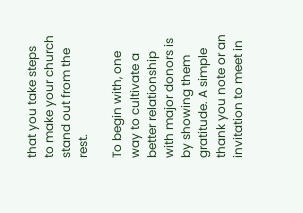that you take steps to make your church stand out from the rest.

To begin with, one way to cultivate a better relationship with major donors is by showing them gratitude. A simple thank you note or an invitation to meet in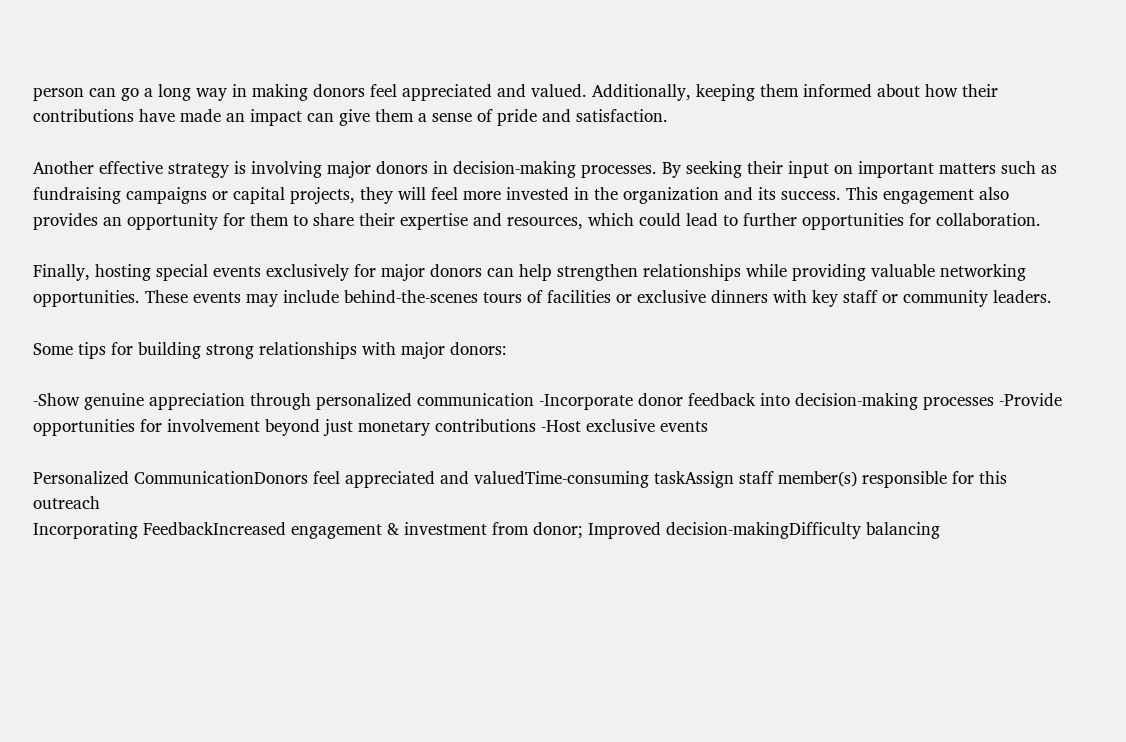person can go a long way in making donors feel appreciated and valued. Additionally, keeping them informed about how their contributions have made an impact can give them a sense of pride and satisfaction.

Another effective strategy is involving major donors in decision-making processes. By seeking their input on important matters such as fundraising campaigns or capital projects, they will feel more invested in the organization and its success. This engagement also provides an opportunity for them to share their expertise and resources, which could lead to further opportunities for collaboration.

Finally, hosting special events exclusively for major donors can help strengthen relationships while providing valuable networking opportunities. These events may include behind-the-scenes tours of facilities or exclusive dinners with key staff or community leaders.

Some tips for building strong relationships with major donors:

-Show genuine appreciation through personalized communication -Incorporate donor feedback into decision-making processes -Provide opportunities for involvement beyond just monetary contributions -Host exclusive events

Personalized CommunicationDonors feel appreciated and valuedTime-consuming taskAssign staff member(s) responsible for this outreach
Incorporating FeedbackIncreased engagement & investment from donor; Improved decision-makingDifficulty balancing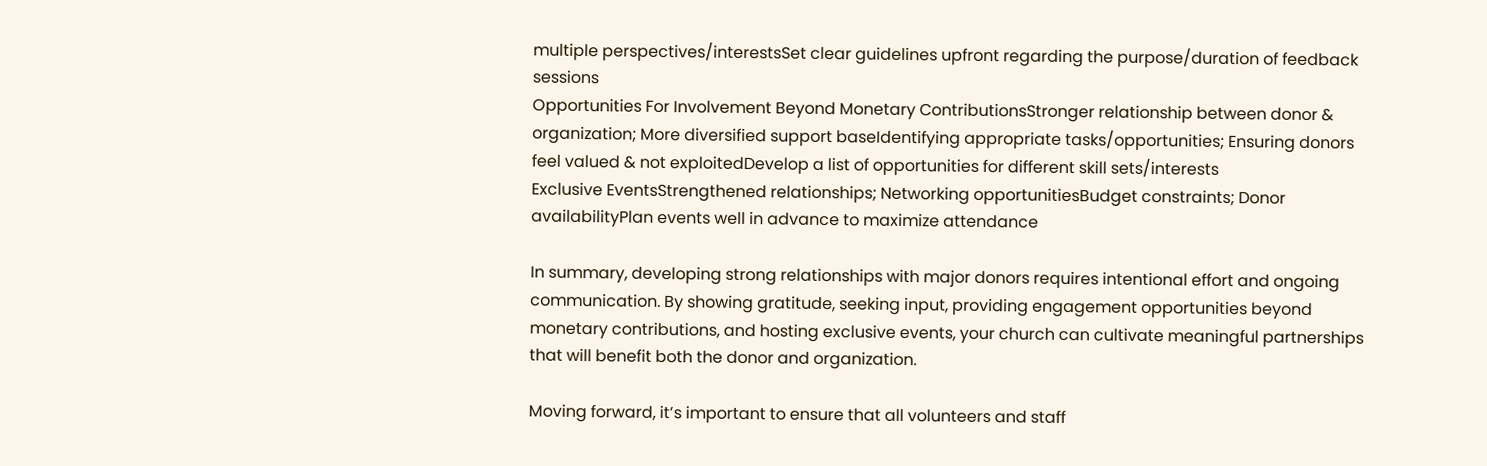multiple perspectives/interestsSet clear guidelines upfront regarding the purpose/duration of feedback sessions
Opportunities For Involvement Beyond Monetary ContributionsStronger relationship between donor & organization; More diversified support baseIdentifying appropriate tasks/opportunities; Ensuring donors feel valued & not exploitedDevelop a list of opportunities for different skill sets/interests
Exclusive EventsStrengthened relationships; Networking opportunitiesBudget constraints; Donor availabilityPlan events well in advance to maximize attendance

In summary, developing strong relationships with major donors requires intentional effort and ongoing communication. By showing gratitude, seeking input, providing engagement opportunities beyond monetary contributions, and hosting exclusive events, your church can cultivate meaningful partnerships that will benefit both the donor and organization.

Moving forward, it’s important to ensure that all volunteers and staff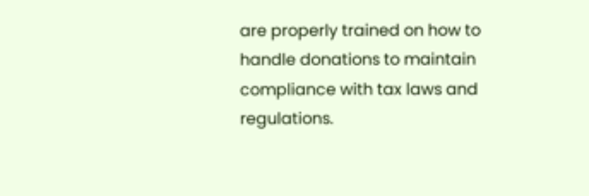are properly trained on how to handle donations to maintain compliance with tax laws and regulations.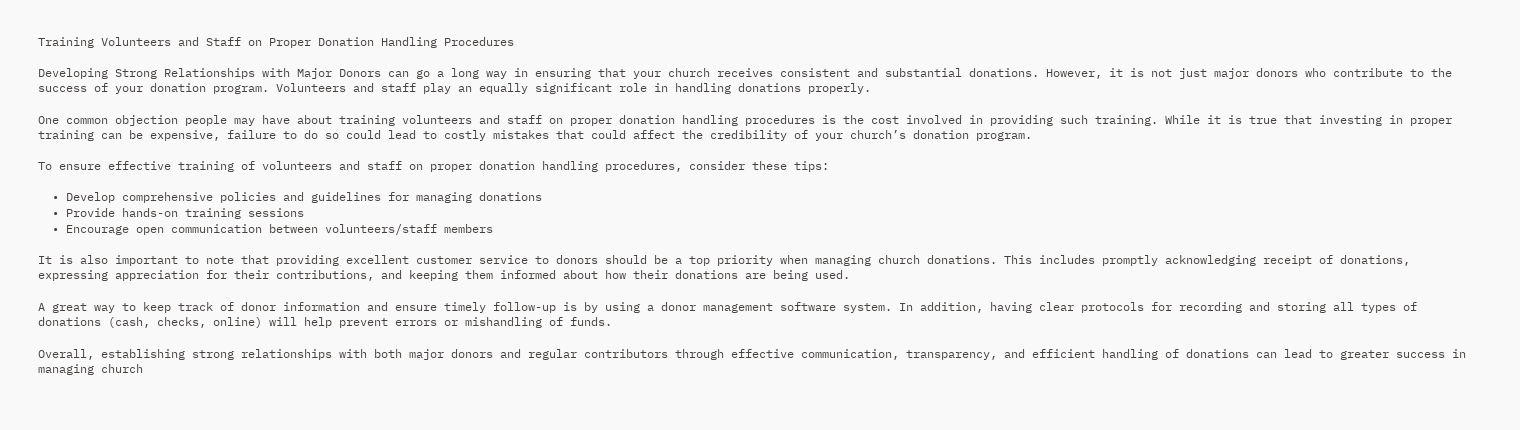Training Volunteers and Staff on Proper Donation Handling Procedures

Developing Strong Relationships with Major Donors can go a long way in ensuring that your church receives consistent and substantial donations. However, it is not just major donors who contribute to the success of your donation program. Volunteers and staff play an equally significant role in handling donations properly.

One common objection people may have about training volunteers and staff on proper donation handling procedures is the cost involved in providing such training. While it is true that investing in proper training can be expensive, failure to do so could lead to costly mistakes that could affect the credibility of your church’s donation program.

To ensure effective training of volunteers and staff on proper donation handling procedures, consider these tips:

  • Develop comprehensive policies and guidelines for managing donations
  • Provide hands-on training sessions
  • Encourage open communication between volunteers/staff members

It is also important to note that providing excellent customer service to donors should be a top priority when managing church donations. This includes promptly acknowledging receipt of donations, expressing appreciation for their contributions, and keeping them informed about how their donations are being used.

A great way to keep track of donor information and ensure timely follow-up is by using a donor management software system. In addition, having clear protocols for recording and storing all types of donations (cash, checks, online) will help prevent errors or mishandling of funds.

Overall, establishing strong relationships with both major donors and regular contributors through effective communication, transparency, and efficient handling of donations can lead to greater success in managing church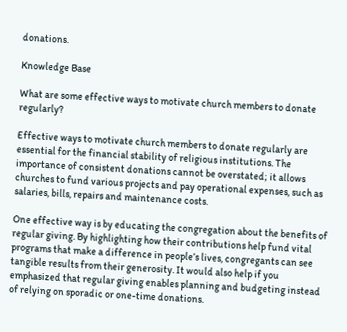donations.

Knowledge Base

What are some effective ways to motivate church members to donate regularly?

Effective ways to motivate church members to donate regularly are essential for the financial stability of religious institutions. The importance of consistent donations cannot be overstated; it allows churches to fund various projects and pay operational expenses, such as salaries, bills, repairs and maintenance costs.

One effective way is by educating the congregation about the benefits of regular giving. By highlighting how their contributions help fund vital programs that make a difference in people’s lives, congregants can see tangible results from their generosity. It would also help if you emphasized that regular giving enables planning and budgeting instead of relying on sporadic or one-time donations.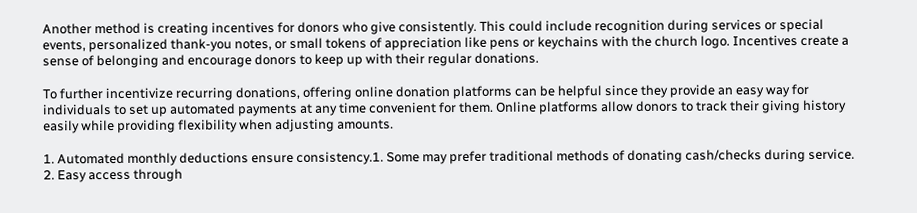Another method is creating incentives for donors who give consistently. This could include recognition during services or special events, personalized thank-you notes, or small tokens of appreciation like pens or keychains with the church logo. Incentives create a sense of belonging and encourage donors to keep up with their regular donations.

To further incentivize recurring donations, offering online donation platforms can be helpful since they provide an easy way for individuals to set up automated payments at any time convenient for them. Online platforms allow donors to track their giving history easily while providing flexibility when adjusting amounts.

1. Automated monthly deductions ensure consistency.1. Some may prefer traditional methods of donating cash/checks during service.
2. Easy access through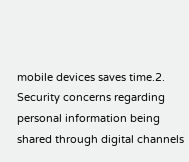mobile devices saves time.2. Security concerns regarding personal information being shared through digital channels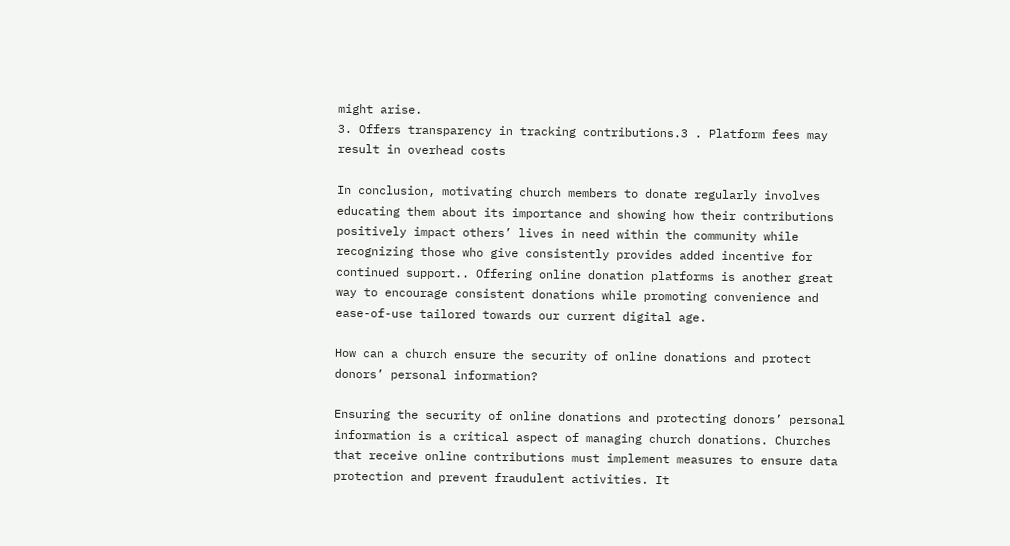might arise.
3. Offers transparency in tracking contributions.3 . Platform fees may result in overhead costs

In conclusion, motivating church members to donate regularly involves educating them about its importance and showing how their contributions positively impact others’ lives in need within the community while recognizing those who give consistently provides added incentive for continued support.. Offering online donation platforms is another great way to encourage consistent donations while promoting convenience and ease-of-use tailored towards our current digital age.

How can a church ensure the security of online donations and protect donors’ personal information?

Ensuring the security of online donations and protecting donors’ personal information is a critical aspect of managing church donations. Churches that receive online contributions must implement measures to ensure data protection and prevent fraudulent activities. It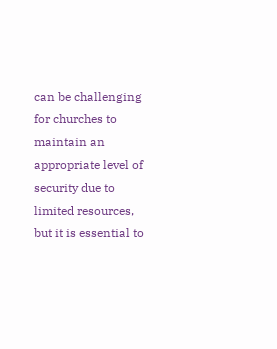can be challenging for churches to maintain an appropriate level of security due to limited resources, but it is essential to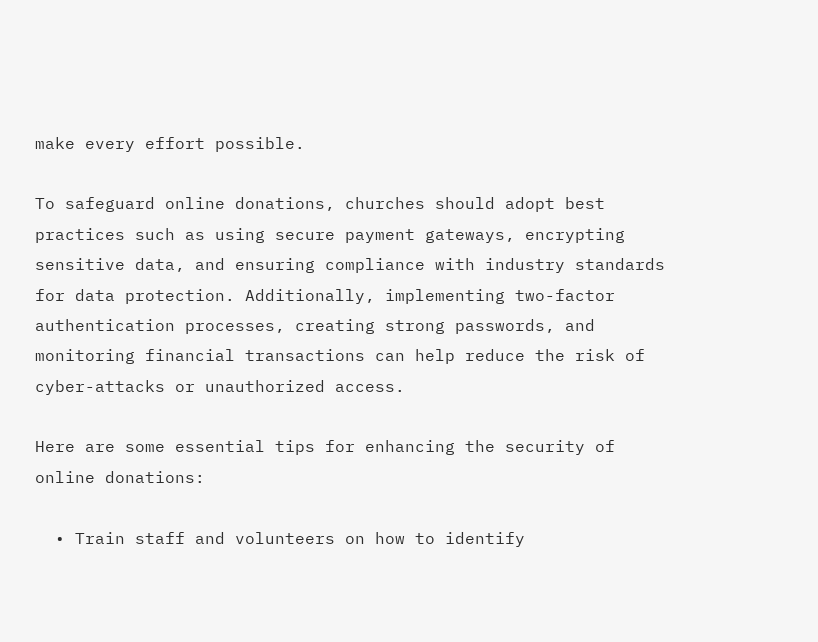make every effort possible.

To safeguard online donations, churches should adopt best practices such as using secure payment gateways, encrypting sensitive data, and ensuring compliance with industry standards for data protection. Additionally, implementing two-factor authentication processes, creating strong passwords, and monitoring financial transactions can help reduce the risk of cyber-attacks or unauthorized access.

Here are some essential tips for enhancing the security of online donations:

  • Train staff and volunteers on how to identify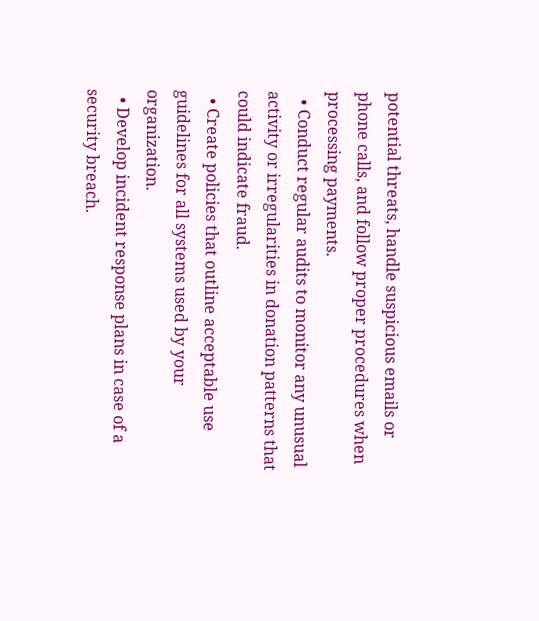potential threats, handle suspicious emails or phone calls, and follow proper procedures when processing payments.
  • Conduct regular audits to monitor any unusual activity or irregularities in donation patterns that could indicate fraud.
  • Create policies that outline acceptable use guidelines for all systems used by your organization.
  • Develop incident response plans in case of a security breach.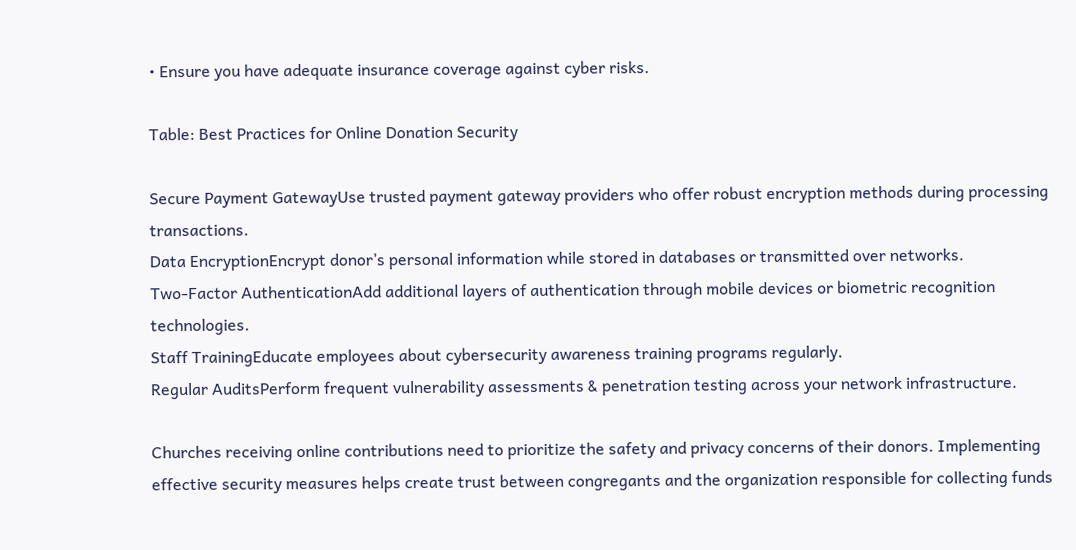• Ensure you have adequate insurance coverage against cyber risks.

Table: Best Practices for Online Donation Security

Secure Payment GatewayUse trusted payment gateway providers who offer robust encryption methods during processing transactions.
Data EncryptionEncrypt donor’s personal information while stored in databases or transmitted over networks.
Two-Factor AuthenticationAdd additional layers of authentication through mobile devices or biometric recognition technologies.
Staff TrainingEducate employees about cybersecurity awareness training programs regularly.
Regular AuditsPerform frequent vulnerability assessments & penetration testing across your network infrastructure.

Churches receiving online contributions need to prioritize the safety and privacy concerns of their donors. Implementing effective security measures helps create trust between congregants and the organization responsible for collecting funds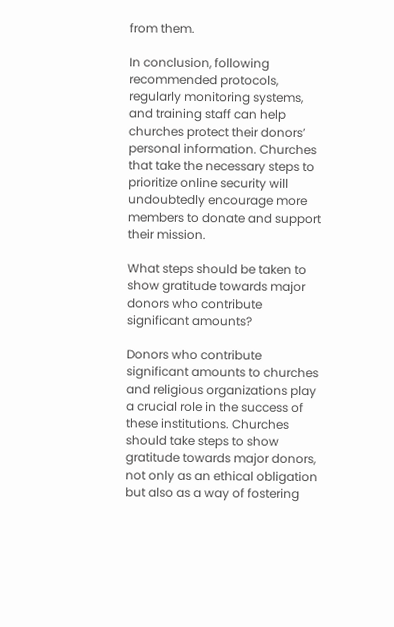from them.

In conclusion, following recommended protocols, regularly monitoring systems, and training staff can help churches protect their donors’ personal information. Churches that take the necessary steps to prioritize online security will undoubtedly encourage more members to donate and support their mission.

What steps should be taken to show gratitude towards major donors who contribute significant amounts?

Donors who contribute significant amounts to churches and religious organizations play a crucial role in the success of these institutions. Churches should take steps to show gratitude towards major donors, not only as an ethical obligation but also as a way of fostering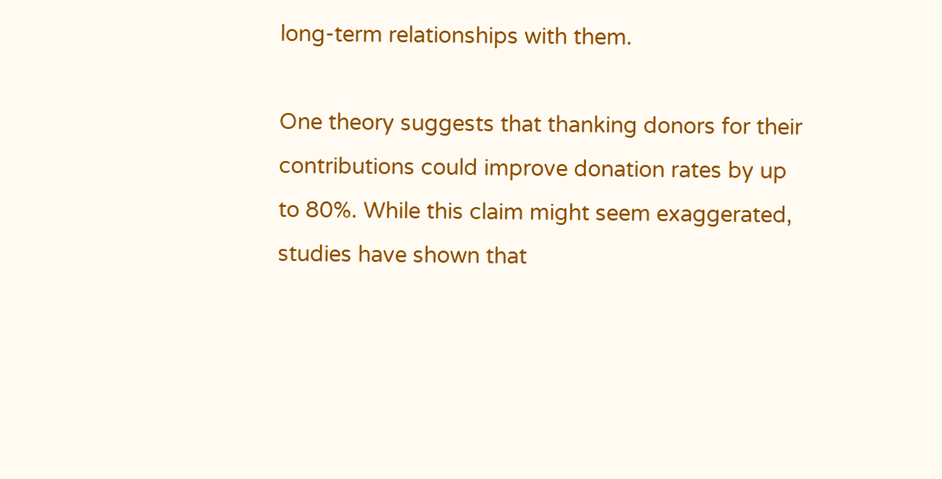long-term relationships with them.

One theory suggests that thanking donors for their contributions could improve donation rates by up to 80%. While this claim might seem exaggerated, studies have shown that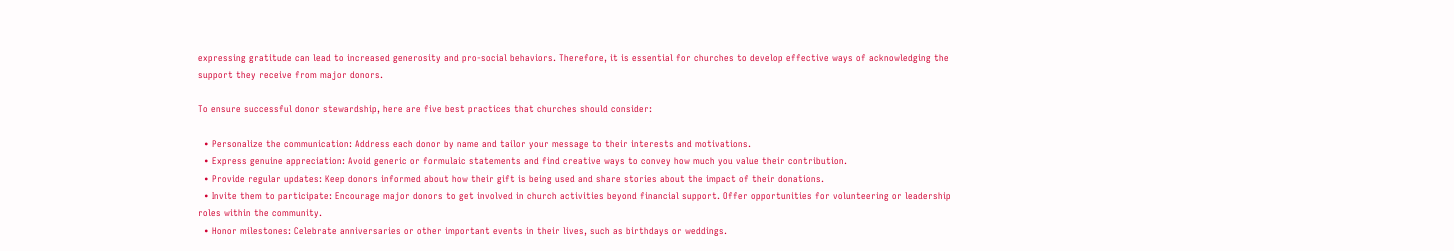expressing gratitude can lead to increased generosity and pro-social behaviors. Therefore, it is essential for churches to develop effective ways of acknowledging the support they receive from major donors.

To ensure successful donor stewardship, here are five best practices that churches should consider:

  • Personalize the communication: Address each donor by name and tailor your message to their interests and motivations.
  • Express genuine appreciation: Avoid generic or formulaic statements and find creative ways to convey how much you value their contribution.
  • Provide regular updates: Keep donors informed about how their gift is being used and share stories about the impact of their donations.
  • Invite them to participate: Encourage major donors to get involved in church activities beyond financial support. Offer opportunities for volunteering or leadership roles within the community.
  • Honor milestones: Celebrate anniversaries or other important events in their lives, such as birthdays or weddings.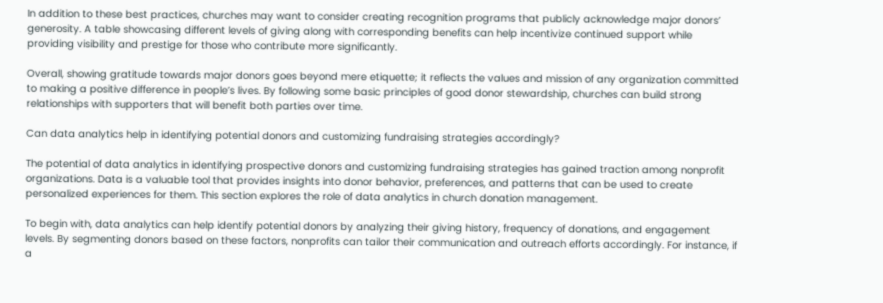In addition to these best practices, churches may want to consider creating recognition programs that publicly acknowledge major donors’ generosity. A table showcasing different levels of giving along with corresponding benefits can help incentivize continued support while providing visibility and prestige for those who contribute more significantly.

Overall, showing gratitude towards major donors goes beyond mere etiquette; it reflects the values and mission of any organization committed to making a positive difference in people’s lives. By following some basic principles of good donor stewardship, churches can build strong relationships with supporters that will benefit both parties over time.

Can data analytics help in identifying potential donors and customizing fundraising strategies accordingly?

The potential of data analytics in identifying prospective donors and customizing fundraising strategies has gained traction among nonprofit organizations. Data is a valuable tool that provides insights into donor behavior, preferences, and patterns that can be used to create personalized experiences for them. This section explores the role of data analytics in church donation management.

To begin with, data analytics can help identify potential donors by analyzing their giving history, frequency of donations, and engagement levels. By segmenting donors based on these factors, nonprofits can tailor their communication and outreach efforts accordingly. For instance, if a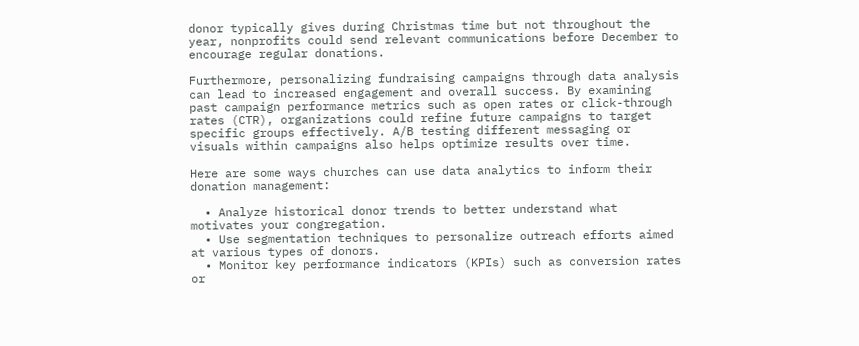donor typically gives during Christmas time but not throughout the year, nonprofits could send relevant communications before December to encourage regular donations.

Furthermore, personalizing fundraising campaigns through data analysis can lead to increased engagement and overall success. By examining past campaign performance metrics such as open rates or click-through rates (CTR), organizations could refine future campaigns to target specific groups effectively. A/B testing different messaging or visuals within campaigns also helps optimize results over time.

Here are some ways churches can use data analytics to inform their donation management:

  • Analyze historical donor trends to better understand what motivates your congregation.
  • Use segmentation techniques to personalize outreach efforts aimed at various types of donors.
  • Monitor key performance indicators (KPIs) such as conversion rates or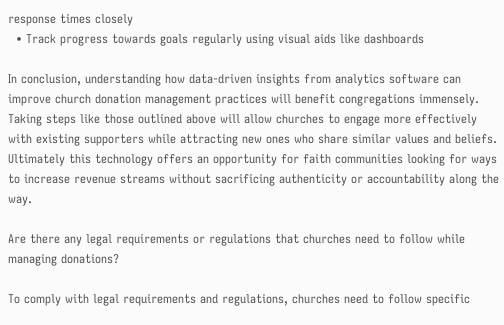response times closely
  • Track progress towards goals regularly using visual aids like dashboards

In conclusion, understanding how data-driven insights from analytics software can improve church donation management practices will benefit congregations immensely. Taking steps like those outlined above will allow churches to engage more effectively with existing supporters while attracting new ones who share similar values and beliefs. Ultimately this technology offers an opportunity for faith communities looking for ways to increase revenue streams without sacrificing authenticity or accountability along the way.

Are there any legal requirements or regulations that churches need to follow while managing donations?

To comply with legal requirements and regulations, churches need to follow specific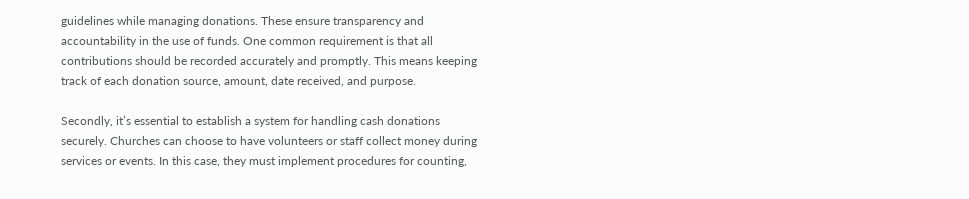guidelines while managing donations. These ensure transparency and accountability in the use of funds. One common requirement is that all contributions should be recorded accurately and promptly. This means keeping track of each donation source, amount, date received, and purpose.

Secondly, it’s essential to establish a system for handling cash donations securely. Churches can choose to have volunteers or staff collect money during services or events. In this case, they must implement procedures for counting,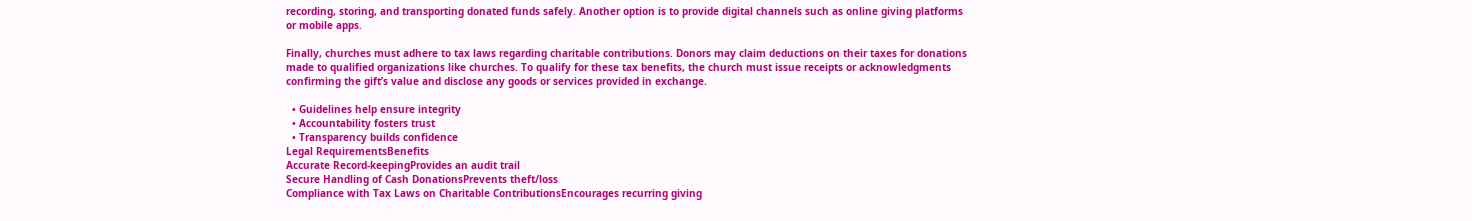recording, storing, and transporting donated funds safely. Another option is to provide digital channels such as online giving platforms or mobile apps.

Finally, churches must adhere to tax laws regarding charitable contributions. Donors may claim deductions on their taxes for donations made to qualified organizations like churches. To qualify for these tax benefits, the church must issue receipts or acknowledgments confirming the gift’s value and disclose any goods or services provided in exchange.

  • Guidelines help ensure integrity
  • Accountability fosters trust
  • Transparency builds confidence
Legal RequirementsBenefits
Accurate Record-keepingProvides an audit trail
Secure Handling of Cash DonationsPrevents theft/loss
Compliance with Tax Laws on Charitable ContributionsEncourages recurring giving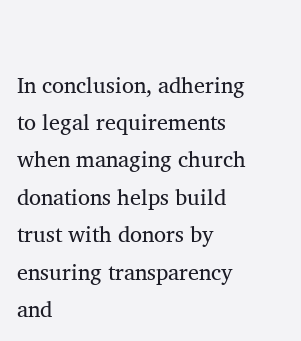In conclusion, adhering to legal requirements when managing church donations helps build trust with donors by ensuring transparency and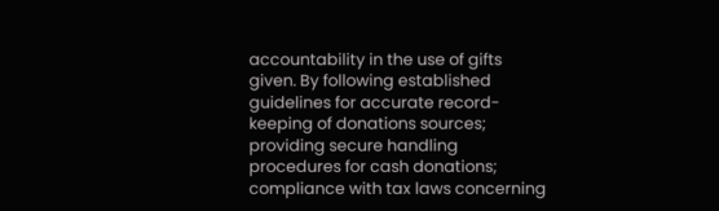accountability in the use of gifts given. By following established guidelines for accurate record-keeping of donations sources; providing secure handling procedures for cash donations; compliance with tax laws concerning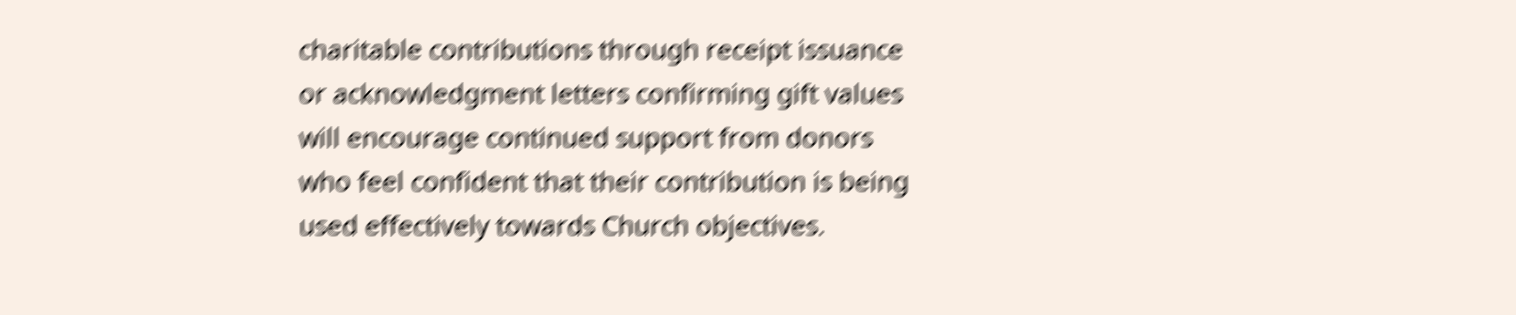charitable contributions through receipt issuance or acknowledgment letters confirming gift values will encourage continued support from donors who feel confident that their contribution is being used effectively towards Church objectives.